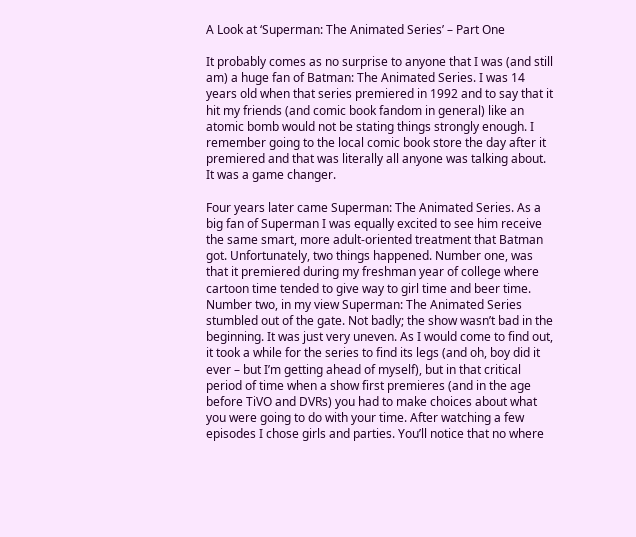A Look at ‘Superman: The Animated Series’ – Part One

It probably comes as no surprise to anyone that I was (and still am) a huge fan of Batman: The Animated Series. I was 14 years old when that series premiered in 1992 and to say that it hit my friends (and comic book fandom in general) like an atomic bomb would not be stating things strongly enough. I remember going to the local comic book store the day after it premiered and that was literally all anyone was talking about. It was a game changer.

Four years later came Superman: The Animated Series. As a big fan of Superman I was equally excited to see him receive the same smart, more adult-oriented treatment that Batman got. Unfortunately, two things happened. Number one, was that it premiered during my freshman year of college where cartoon time tended to give way to girl time and beer time. Number two, in my view Superman: The Animated Series stumbled out of the gate. Not badly; the show wasn’t bad in the beginning. It was just very uneven. As I would come to find out, it took a while for the series to find its legs (and oh, boy did it ever – but I’m getting ahead of myself), but in that critical period of time when a show first premieres (and in the age before TiVO and DVRs) you had to make choices about what you were going to do with your time. After watching a few episodes I chose girls and parties. You’ll notice that no where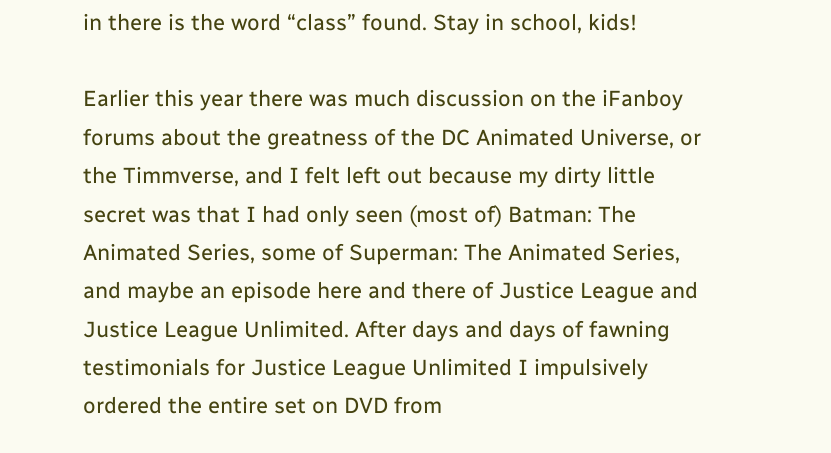in there is the word “class” found. Stay in school, kids!

Earlier this year there was much discussion on the iFanboy forums about the greatness of the DC Animated Universe, or the Timmverse, and I felt left out because my dirty little secret was that I had only seen (most of) Batman: The Animated Series, some of Superman: The Animated Series, and maybe an episode here and there of Justice League and Justice League Unlimited. After days and days of fawning testimonials for Justice League Unlimited I impulsively ordered the entire set on DVD from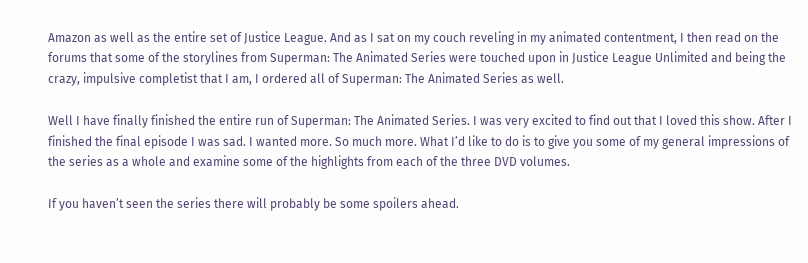Amazon as well as the entire set of Justice League. And as I sat on my couch reveling in my animated contentment, I then read on the forums that some of the storylines from Superman: The Animated Series were touched upon in Justice League Unlimited and being the crazy, impulsive completist that I am, I ordered all of Superman: The Animated Series as well.

Well I have finally finished the entire run of Superman: The Animated Series. I was very excited to find out that I loved this show. After I finished the final episode I was sad. I wanted more. So much more. What I’d like to do is to give you some of my general impressions of the series as a whole and examine some of the highlights from each of the three DVD volumes.

If you haven’t seen the series there will probably be some spoilers ahead.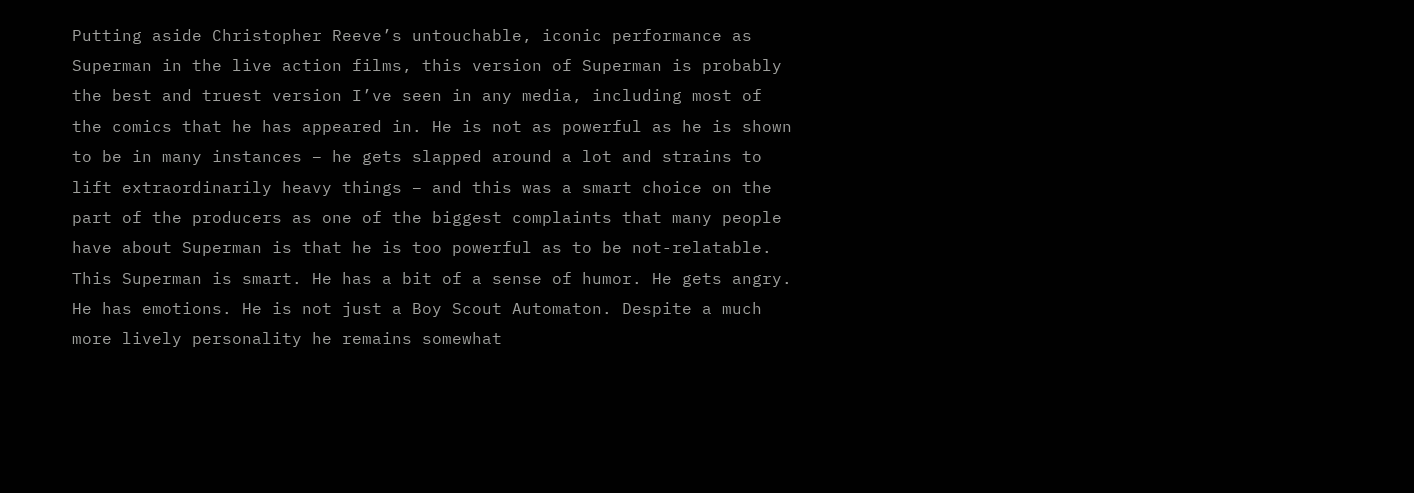Putting aside Christopher Reeve’s untouchable, iconic performance as Superman in the live action films, this version of Superman is probably the best and truest version I’ve seen in any media, including most of the comics that he has appeared in. He is not as powerful as he is shown to be in many instances – he gets slapped around a lot and strains to lift extraordinarily heavy things – and this was a smart choice on the part of the producers as one of the biggest complaints that many people have about Superman is that he is too powerful as to be not-relatable. This Superman is smart. He has a bit of a sense of humor. He gets angry. He has emotions. He is not just a Boy Scout Automaton. Despite a much more lively personality he remains somewhat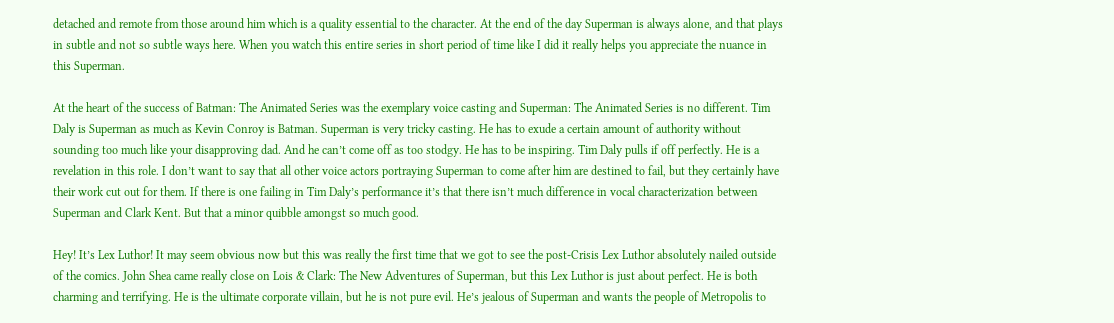detached and remote from those around him which is a quality essential to the character. At the end of the day Superman is always alone, and that plays in subtle and not so subtle ways here. When you watch this entire series in short period of time like I did it really helps you appreciate the nuance in this Superman.

At the heart of the success of Batman: The Animated Series was the exemplary voice casting and Superman: The Animated Series is no different. Tim Daly is Superman as much as Kevin Conroy is Batman. Superman is very tricky casting. He has to exude a certain amount of authority without sounding too much like your disapproving dad. And he can’t come off as too stodgy. He has to be inspiring. Tim Daly pulls if off perfectly. He is a revelation in this role. I don’t want to say that all other voice actors portraying Superman to come after him are destined to fail, but they certainly have their work cut out for them. If there is one failing in Tim Daly’s performance it’s that there isn’t much difference in vocal characterization between Superman and Clark Kent. But that a minor quibble amongst so much good.

Hey! It’s Lex Luthor! It may seem obvious now but this was really the first time that we got to see the post-Crisis Lex Luthor absolutely nailed outside of the comics. John Shea came really close on Lois & Clark: The New Adventures of Superman, but this Lex Luthor is just about perfect. He is both charming and terrifying. He is the ultimate corporate villain, but he is not pure evil. He’s jealous of Superman and wants the people of Metropolis to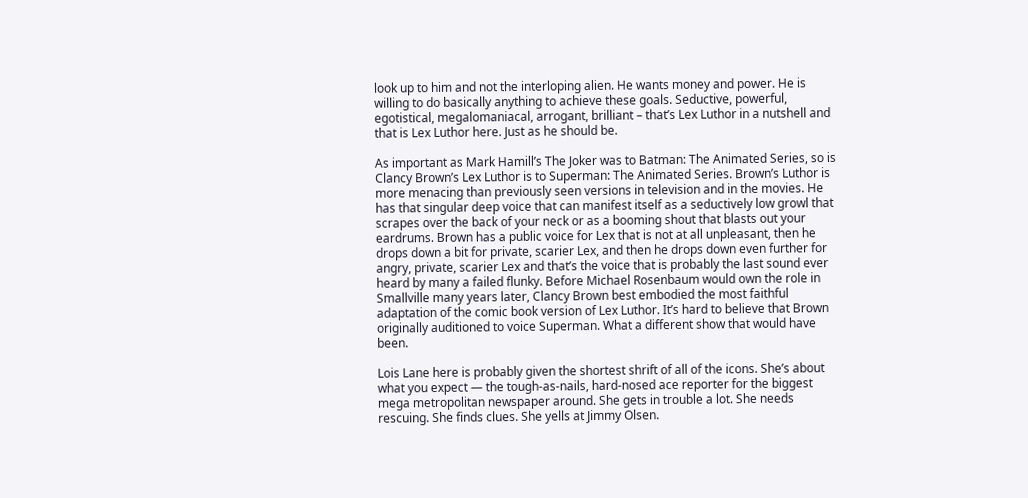look up to him and not the interloping alien. He wants money and power. He is willing to do basically anything to achieve these goals. Seductive, powerful, egotistical, megalomaniacal, arrogant, brilliant – that’s Lex Luthor in a nutshell and that is Lex Luthor here. Just as he should be.

As important as Mark Hamill’s The Joker was to Batman: The Animated Series, so is Clancy Brown’s Lex Luthor is to Superman: The Animated Series. Brown’s Luthor is more menacing than previously seen versions in television and in the movies. He has that singular deep voice that can manifest itself as a seductively low growl that scrapes over the back of your neck or as a booming shout that blasts out your eardrums. Brown has a public voice for Lex that is not at all unpleasant, then he drops down a bit for private, scarier Lex, and then he drops down even further for angry, private, scarier Lex and that’s the voice that is probably the last sound ever heard by many a failed flunky. Before Michael Rosenbaum would own the role in Smallville many years later, Clancy Brown best embodied the most faithful adaptation of the comic book version of Lex Luthor. It’s hard to believe that Brown originally auditioned to voice Superman. What a different show that would have been.

Lois Lane here is probably given the shortest shrift of all of the icons. She’s about what you expect — the tough-as-nails, hard-nosed ace reporter for the biggest mega metropolitan newspaper around. She gets in trouble a lot. She needs rescuing. She finds clues. She yells at Jimmy Olsen.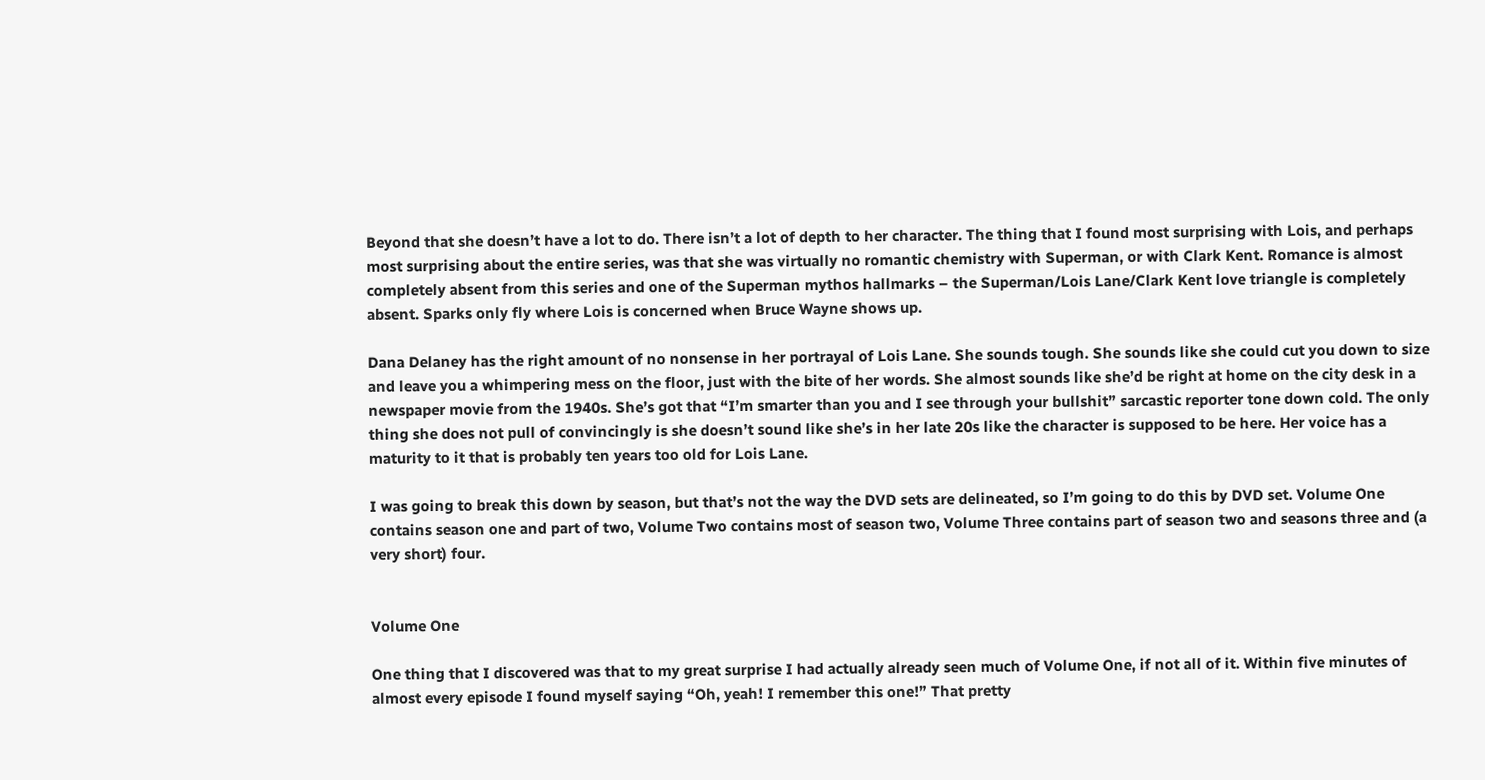Beyond that she doesn’t have a lot to do. There isn’t a lot of depth to her character. The thing that I found most surprising with Lois, and perhaps most surprising about the entire series, was that she was virtually no romantic chemistry with Superman, or with Clark Kent. Romance is almost completely absent from this series and one of the Superman mythos hallmarks – the Superman/Lois Lane/Clark Kent love triangle is completely absent. Sparks only fly where Lois is concerned when Bruce Wayne shows up.

Dana Delaney has the right amount of no nonsense in her portrayal of Lois Lane. She sounds tough. She sounds like she could cut you down to size and leave you a whimpering mess on the floor, just with the bite of her words. She almost sounds like she’d be right at home on the city desk in a newspaper movie from the 1940s. She’s got that “I’m smarter than you and I see through your bullshit” sarcastic reporter tone down cold. The only thing she does not pull of convincingly is she doesn’t sound like she’s in her late 20s like the character is supposed to be here. Her voice has a maturity to it that is probably ten years too old for Lois Lane.

I was going to break this down by season, but that’s not the way the DVD sets are delineated, so I’m going to do this by DVD set. Volume One contains season one and part of two, Volume Two contains most of season two, Volume Three contains part of season two and seasons three and (a very short) four.


Volume One

One thing that I discovered was that to my great surprise I had actually already seen much of Volume One, if not all of it. Within five minutes of almost every episode I found myself saying “Oh, yeah! I remember this one!” That pretty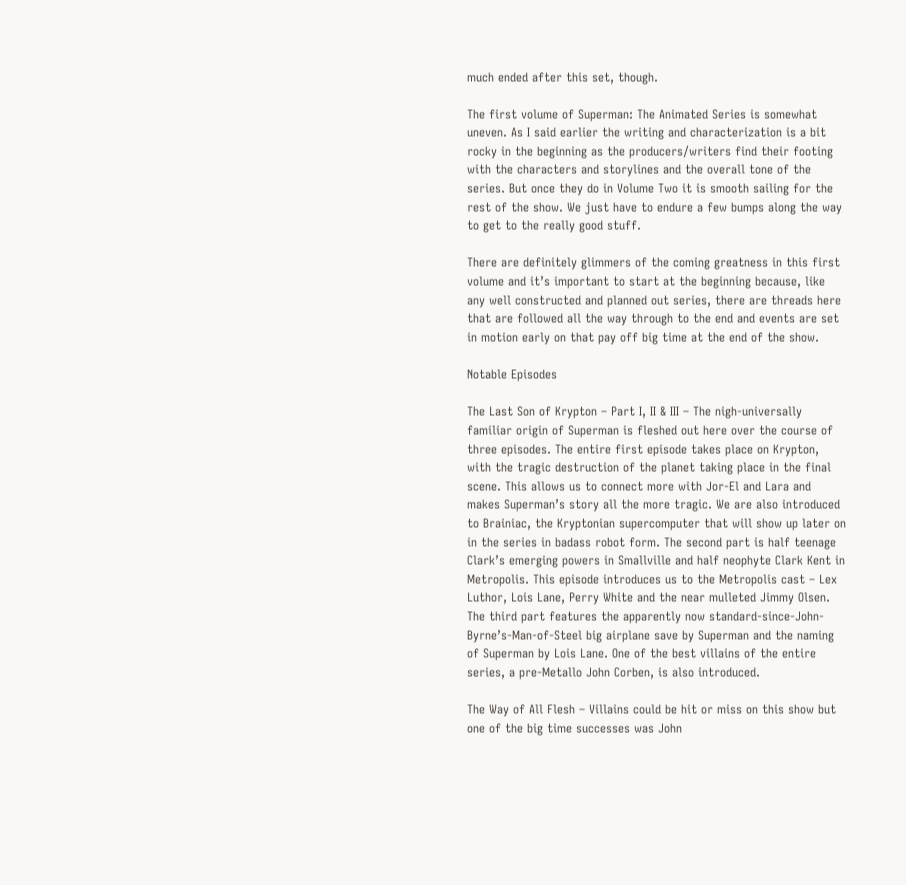much ended after this set, though.

The first volume of Superman: The Animated Series is somewhat uneven. As I said earlier the writing and characterization is a bit rocky in the beginning as the producers/writers find their footing with the characters and storylines and the overall tone of the series. But once they do in Volume Two it is smooth sailing for the rest of the show. We just have to endure a few bumps along the way to get to the really good stuff.

There are definitely glimmers of the coming greatness in this first volume and it’s important to start at the beginning because, like any well constructed and planned out series, there are threads here that are followed all the way through to the end and events are set in motion early on that pay off big time at the end of the show.

Notable Episodes

The Last Son of Krypton – Part I, II & III – The nigh-universally familiar origin of Superman is fleshed out here over the course of three episodes. The entire first episode takes place on Krypton, with the tragic destruction of the planet taking place in the final scene. This allows us to connect more with Jor-El and Lara and makes Superman’s story all the more tragic. We are also introduced to Brainiac, the Kryptonian supercomputer that will show up later on in the series in badass robot form. The second part is half teenage Clark’s emerging powers in Smallville and half neophyte Clark Kent in Metropolis. This episode introduces us to the Metropolis cast – Lex Luthor, Lois Lane, Perry White and the near mulleted Jimmy Olsen. The third part features the apparently now standard-since-John-Byrne’s-Man-of-Steel big airplane save by Superman and the naming of Superman by Lois Lane. One of the best villains of the entire series, a pre-Metallo John Corben, is also introduced.

The Way of All Flesh – Villains could be hit or miss on this show but one of the big time successes was John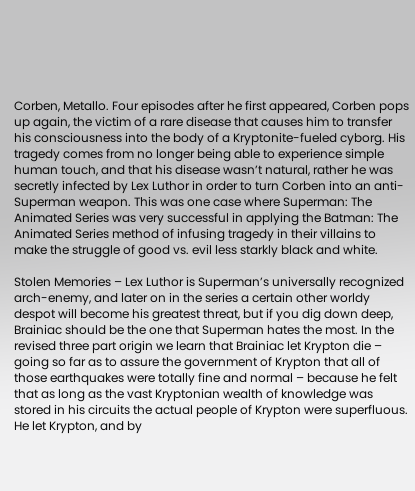Corben, Metallo. Four episodes after he first appeared, Corben pops up again, the victim of a rare disease that causes him to transfer his consciousness into the body of a Kryptonite-fueled cyborg. His tragedy comes from no longer being able to experience simple human touch, and that his disease wasn’t natural, rather he was secretly infected by Lex Luthor in order to turn Corben into an anti-Superman weapon. This was one case where Superman: The Animated Series was very successful in applying the Batman: The Animated Series method of infusing tragedy in their villains to make the struggle of good vs. evil less starkly black and white.

Stolen Memories – Lex Luthor is Superman’s universally recognized arch-enemy, and later on in the series a certain other worldy despot will become his greatest threat, but if you dig down deep, Brainiac should be the one that Superman hates the most. In the revised three part origin we learn that Brainiac let Krypton die – going so far as to assure the government of Krypton that all of those earthquakes were totally fine and normal – because he felt that as long as the vast Kryptonian wealth of knowledge was stored in his circuits the actual people of Krypton were superfluous. He let Krypton, and by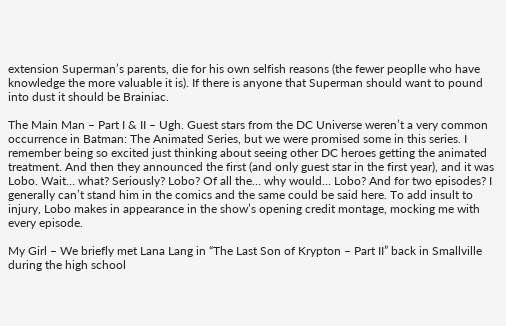extension Superman’s parents, die for his own selfish reasons (the fewer peoplle who have knowledge the more valuable it is). If there is anyone that Superman should want to pound into dust it should be Brainiac.

The Main Man – Part I & II – Ugh. Guest stars from the DC Universe weren’t a very common occurrence in Batman: The Animated Series, but we were promised some in this series. I remember being so excited just thinking about seeing other DC heroes getting the animated treatment. And then they announced the first (and only guest star in the first year), and it was Lobo. Wait… what? Seriously? Lobo? Of all the… why would… Lobo? And for two episodes? I generally can’t stand him in the comics and the same could be said here. To add insult to injury, Lobo makes in appearance in the show’s opening credit montage, mocking me with every episode.

My Girl – We briefly met Lana Lang in “The Last Son of Krypton – Part II” back in Smallville during the high school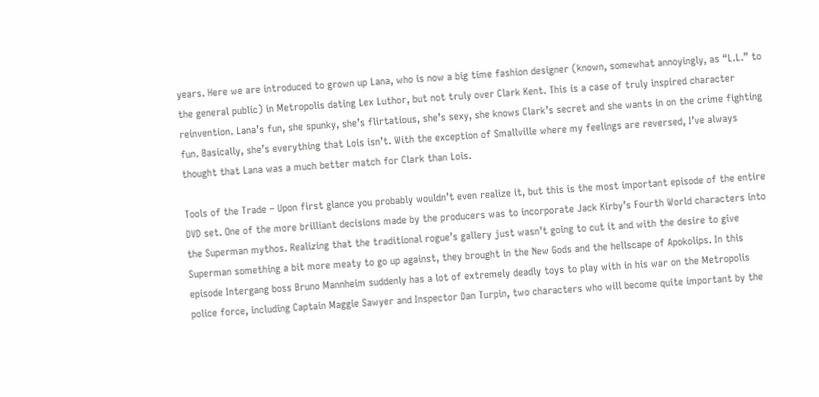years. Here we are introduced to grown up Lana, who is now a big time fashion designer (known, somewhat annoyingly, as “L.L.” to the general public) in Metropolis dating Lex Luthor, but not truly over Clark Kent. This is a case of truly inspired character reinvention. Lana’s fun, she spunky, she’s flirtatious, she’s sexy, she knows Clark’s secret and she wants in on the crime fighting fun. Basically, she’s everything that Lois isn’t. With the exception of Smallville where my feelings are reversed, I’ve always thought that Lana was a much better match for Clark than Lois.

Tools of the Trade – Upon first glance you probably wouldn’t even realize it, but this is the most important episode of the entire DVD set. One of the more brilliant decisions made by the producers was to incorporate Jack Kirby’s Fourth World characters into the Superman mythos. Realizing that the traditional rogue’s gallery just wasn’t going to cut it and with the desire to give Superman something a bit more meaty to go up against, they brought in the New Gods and the hellscape of Apokolips. In this episode Intergang boss Bruno Mannheim suddenly has a lot of extremely deadly toys to play with in his war on the Metropolis police force, including Captain Maggie Sawyer and Inspector Dan Turpin, two characters who will become quite important by the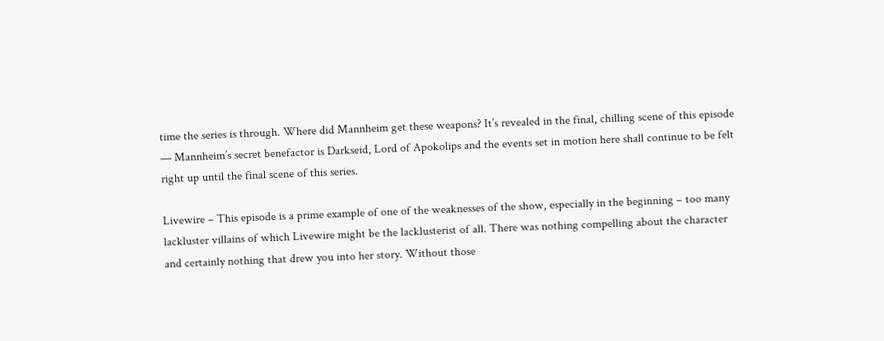time the series is through. Where did Mannheim get these weapons? It’s revealed in the final, chilling scene of this episode — Mannheim’s secret benefactor is Darkseid, Lord of Apokolips and the events set in motion here shall continue to be felt right up until the final scene of this series.

Livewire – This episode is a prime example of one of the weaknesses of the show, especially in the beginning – too many lackluster villains of which Livewire might be the lacklusterist of all. There was nothing compelling about the character and certainly nothing that drew you into her story. Without those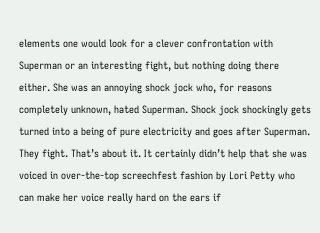elements one would look for a clever confrontation with Superman or an interesting fight, but nothing doing there either. She was an annoying shock jock who, for reasons completely unknown, hated Superman. Shock jock shockingly gets turned into a being of pure electricity and goes after Superman. They fight. That’s about it. It certainly didn’t help that she was voiced in over-the-top screechfest fashion by Lori Petty who can make her voice really hard on the ears if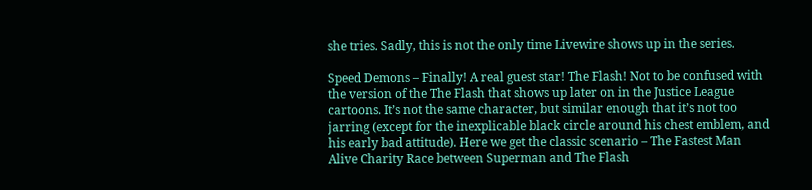she tries. Sadly, this is not the only time Livewire shows up in the series.

Speed Demons – Finally! A real guest star! The Flash! Not to be confused with the version of the The Flash that shows up later on in the Justice League cartoons. It’s not the same character, but similar enough that it’s not too jarring (except for the inexplicable black circle around his chest emblem, and his early bad attitude). Here we get the classic scenario – The Fastest Man Alive Charity Race between Superman and The Flash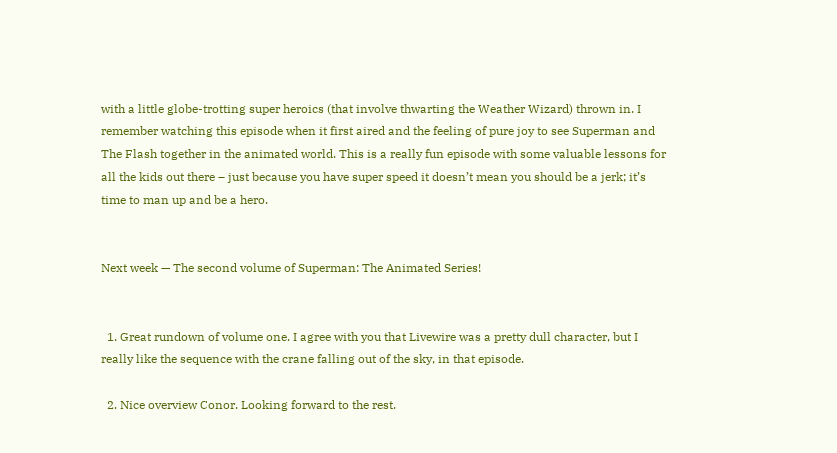with a little globe-trotting super heroics (that involve thwarting the Weather Wizard) thrown in. I remember watching this episode when it first aired and the feeling of pure joy to see Superman and The Flash together in the animated world. This is a really fun episode with some valuable lessons for all the kids out there – just because you have super speed it doesn’t mean you should be a jerk; it’s time to man up and be a hero.


Next week — The second volume of Superman: The Animated Series!


  1. Great rundown of volume one. I agree with you that Livewire was a pretty dull character, but I really like the sequence with the crane falling out of the sky, in that episode.

  2. Nice overview Conor. Looking forward to the rest.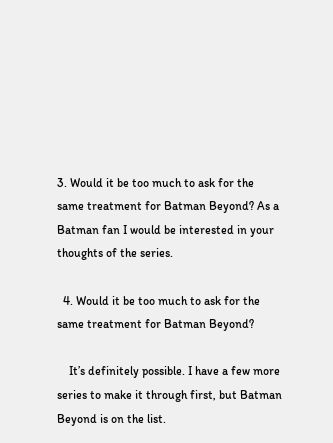3. Would it be too much to ask for the same treatment for Batman Beyond? As a Batman fan I would be interested in your thoughts of the series.

  4. Would it be too much to ask for the same treatment for Batman Beyond?

    It’s definitely possible. I have a few more series to make it through first, but Batman Beyond is on the list.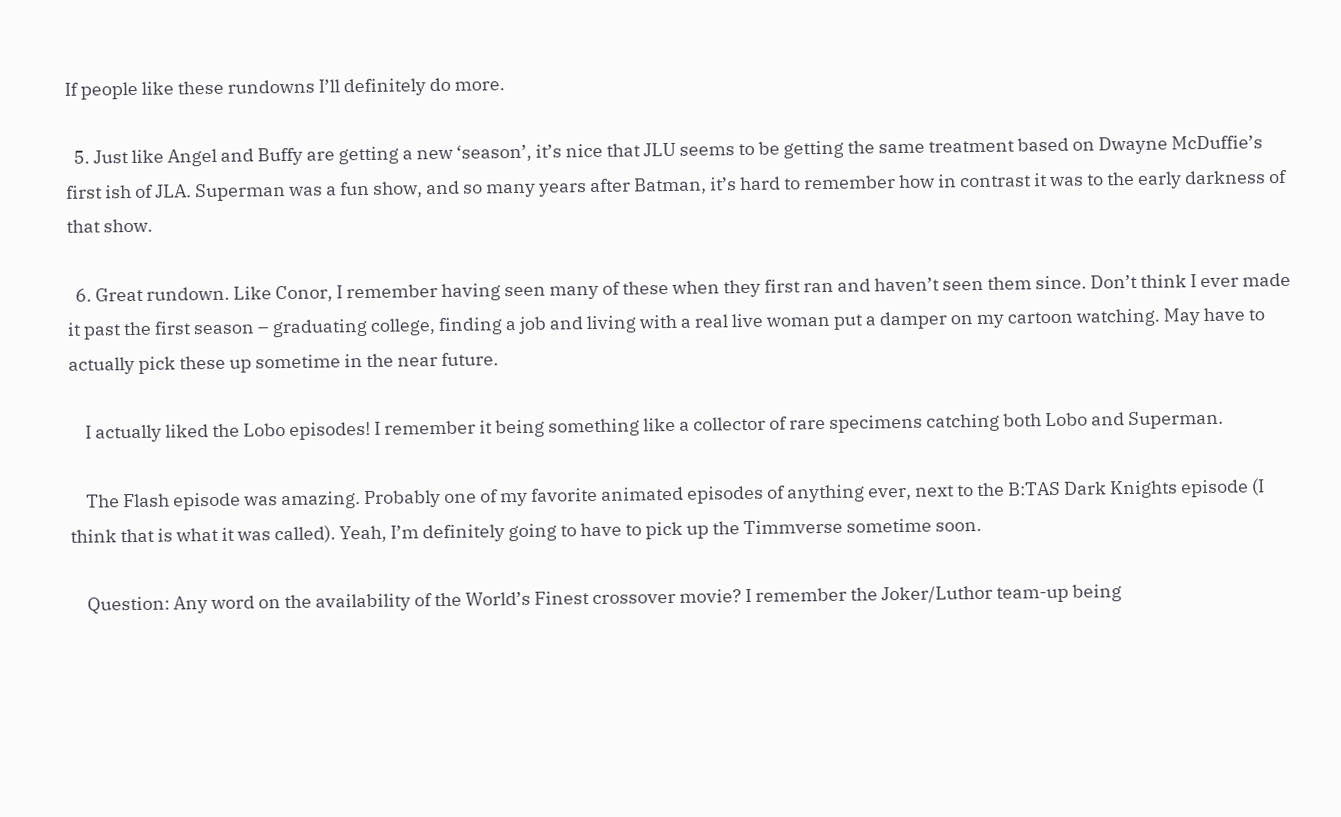If people like these rundowns I’ll definitely do more.

  5. Just like Angel and Buffy are getting a new ‘season’, it’s nice that JLU seems to be getting the same treatment based on Dwayne McDuffie’s first ish of JLA. Superman was a fun show, and so many years after Batman, it’s hard to remember how in contrast it was to the early darkness of that show.

  6. Great rundown. Like Conor, I remember having seen many of these when they first ran and haven’t seen them since. Don’t think I ever made it past the first season – graduating college, finding a job and living with a real live woman put a damper on my cartoon watching. May have to actually pick these up sometime in the near future.

    I actually liked the Lobo episodes! I remember it being something like a collector of rare specimens catching both Lobo and Superman.

    The Flash episode was amazing. Probably one of my favorite animated episodes of anything ever, next to the B:TAS Dark Knights episode (I think that is what it was called). Yeah, I’m definitely going to have to pick up the Timmverse sometime soon.

    Question: Any word on the availability of the World’s Finest crossover movie? I remember the Joker/Luthor team-up being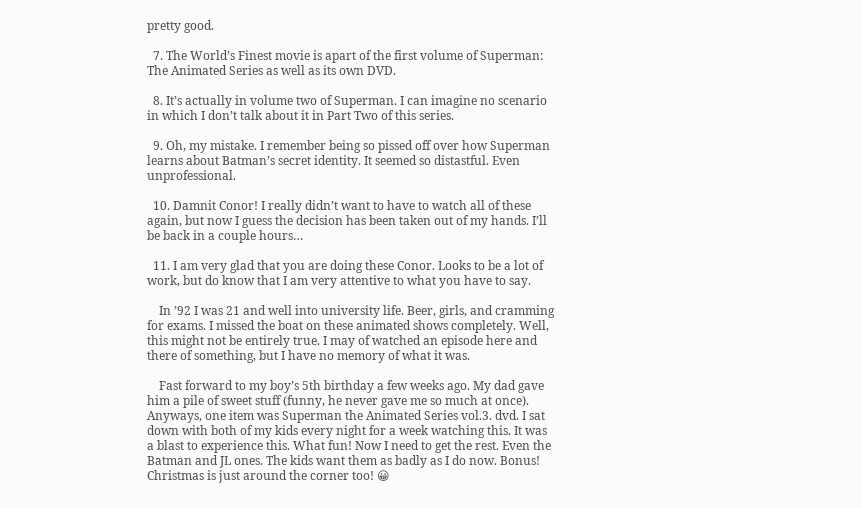pretty good.

  7. The World’s Finest movie is apart of the first volume of Superman: The Animated Series as well as its own DVD.

  8. It’s actually in volume two of Superman. I can imagine no scenario in which I don’t talk about it in Part Two of this series.

  9. Oh, my mistake. I remember being so pissed off over how Superman learns about Batman’s secret identity. It seemed so distastful. Even unprofessional.

  10. Damnit Conor! I really didn’t want to have to watch all of these again, but now I guess the decision has been taken out of my hands. I’ll be back in a couple hours…

  11. I am very glad that you are doing these Conor. Looks to be a lot of work, but do know that I am very attentive to what you have to say.

    In ’92 I was 21 and well into university life. Beer, girls, and cramming for exams. I missed the boat on these animated shows completely. Well, this might not be entirely true. I may of watched an episode here and there of something, but I have no memory of what it was.

    Fast forward to my boy’s 5th birthday a few weeks ago. My dad gave him a pile of sweet stuff (funny, he never gave me so much at once). Anyways, one item was Superman the Animated Series vol.3. dvd. I sat down with both of my kids every night for a week watching this. It was a blast to experience this. What fun! Now I need to get the rest. Even the Batman and JL ones. The kids want them as badly as I do now. Bonus! Christmas is just around the corner too! 😀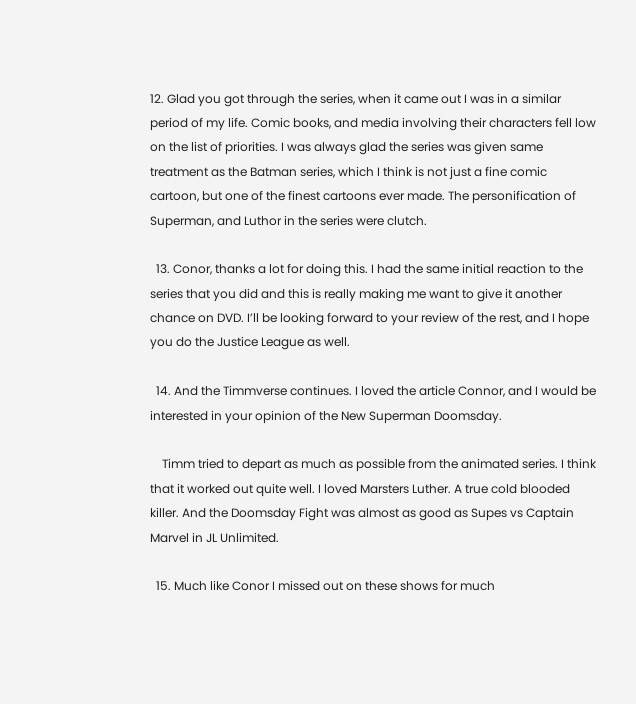12. Glad you got through the series, when it came out I was in a similar period of my life. Comic books, and media involving their characters fell low on the list of priorities. I was always glad the series was given same treatment as the Batman series, which I think is not just a fine comic cartoon, but one of the finest cartoons ever made. The personification of Superman, and Luthor in the series were clutch.

  13. Conor, thanks a lot for doing this. I had the same initial reaction to the series that you did and this is really making me want to give it another chance on DVD. I’ll be looking forward to your review of the rest, and I hope you do the Justice League as well.

  14. And the Timmverse continues. I loved the article Connor, and I would be interested in your opinion of the New Superman Doomsday.

    Timm tried to depart as much as possible from the animated series. I think that it worked out quite well. I loved Marsters Luther. A true cold blooded killer. And the Doomsday Fight was almost as good as Supes vs Captain Marvel in JL Unlimited.

  15. Much like Conor I missed out on these shows for much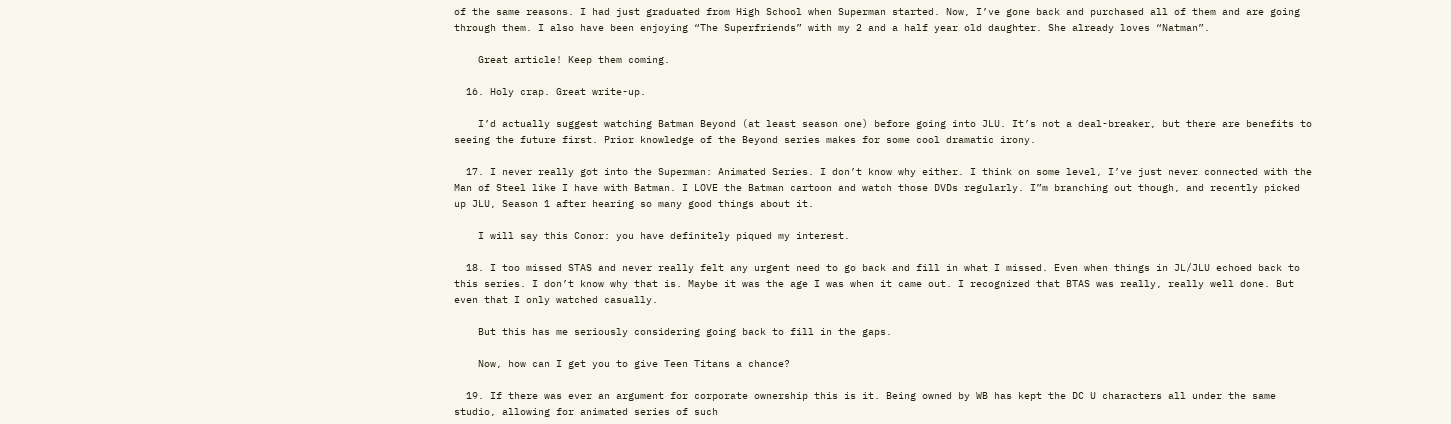of the same reasons. I had just graduated from High School when Superman started. Now, I’ve gone back and purchased all of them and are going through them. I also have been enjoying “The Superfriends” with my 2 and a half year old daughter. She already loves “Natman”.

    Great article! Keep them coming.

  16. Holy crap. Great write-up.

    I’d actually suggest watching Batman Beyond (at least season one) before going into JLU. It’s not a deal-breaker, but there are benefits to seeing the future first. Prior knowledge of the Beyond series makes for some cool dramatic irony.

  17. I never really got into the Superman: Animated Series. I don’t know why either. I think on some level, I’ve just never connected with the Man of Steel like I have with Batman. I LOVE the Batman cartoon and watch those DVDs regularly. I”m branching out though, and recently picked up JLU, Season 1 after hearing so many good things about it.

    I will say this Conor: you have definitely piqued my interest.

  18. I too missed STAS and never really felt any urgent need to go back and fill in what I missed. Even when things in JL/JLU echoed back to this series. I don’t know why that is. Maybe it was the age I was when it came out. I recognized that BTAS was really, really well done. But even that I only watched casually.

    But this has me seriously considering going back to fill in the gaps.

    Now, how can I get you to give Teen Titans a chance?

  19. If there was ever an argument for corporate ownership this is it. Being owned by WB has kept the DC U characters all under the same studio, allowing for animated series of such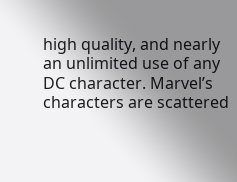high quality, and nearly an unlimited use of any DC character. Marvel’s characters are scattered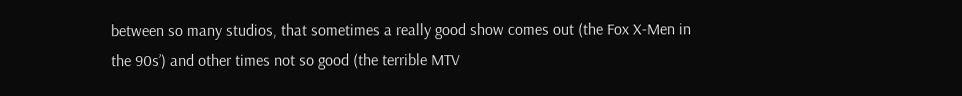between so many studios, that sometimes a really good show comes out (the Fox X-Men in the 90s’) and other times not so good (the terrible MTV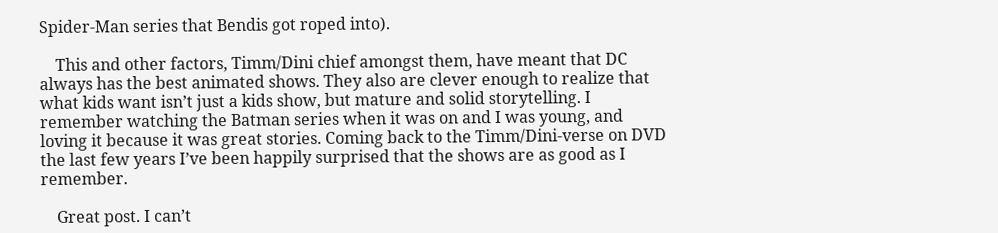Spider-Man series that Bendis got roped into).

    This and other factors, Timm/Dini chief amongst them, have meant that DC always has the best animated shows. They also are clever enough to realize that what kids want isn’t just a kids show, but mature and solid storytelling. I remember watching the Batman series when it was on and I was young, and loving it because it was great stories. Coming back to the Timm/Dini-verse on DVD the last few years I’ve been happily surprised that the shows are as good as I remember.

    Great post. I can’t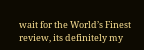wait for the World’s Finest review, its definitely my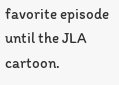favorite episode until the JLA cartoon.